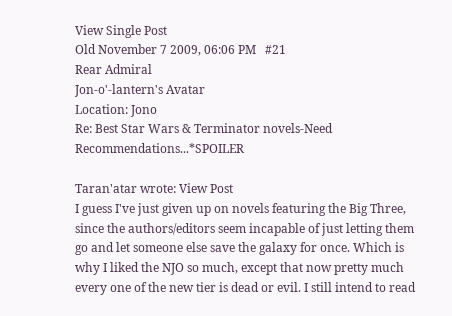View Single Post
Old November 7 2009, 06:06 PM   #21
Rear Admiral
Jon-o'-lantern's Avatar
Location: Jono
Re: Best Star Wars & Terminator novels-Need Recommendations...*SPOILER

Taran'atar wrote: View Post
I guess I've just given up on novels featuring the Big Three, since the authors/editors seem incapable of just letting them go and let someone else save the galaxy for once. Which is why I liked the NJO so much, except that now pretty much every one of the new tier is dead or evil. I still intend to read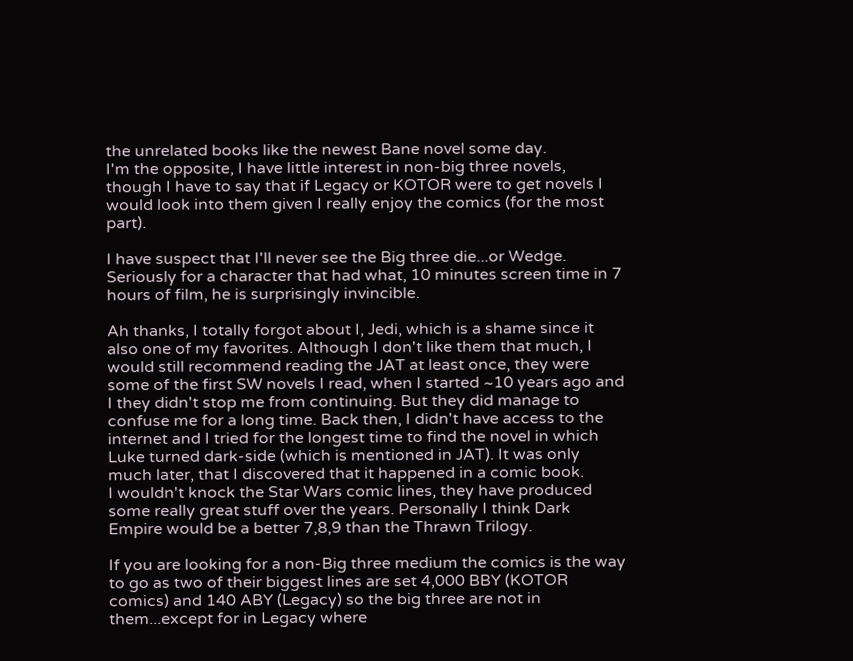the unrelated books like the newest Bane novel some day.
I'm the opposite, I have little interest in non-big three novels, though I have to say that if Legacy or KOTOR were to get novels I would look into them given I really enjoy the comics (for the most part).

I have suspect that I'll never see the Big three die...or Wedge. Seriously for a character that had what, 10 minutes screen time in 7 hours of film, he is surprisingly invincible.

Ah thanks, I totally forgot about I, Jedi, which is a shame since it also one of my favorites. Although I don't like them that much, I would still recommend reading the JAT at least once, they were some of the first SW novels I read, when I started ~10 years ago and I they didn't stop me from continuing. But they did manage to confuse me for a long time. Back then, I didn't have access to the internet and I tried for the longest time to find the novel in which Luke turned dark-side (which is mentioned in JAT). It was only much later, that I discovered that it happened in a comic book.
I wouldn't knock the Star Wars comic lines, they have produced some really great stuff over the years. Personally I think Dark Empire would be a better 7,8,9 than the Thrawn Trilogy.

If you are looking for a non-Big three medium the comics is the way to go as two of their biggest lines are set 4,000 BBY (KOTOR comics) and 140 ABY (Legacy) so the big three are not in them...except for in Legacy where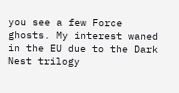you see a few Force ghosts. My interest waned in the EU due to the Dark Nest trilogy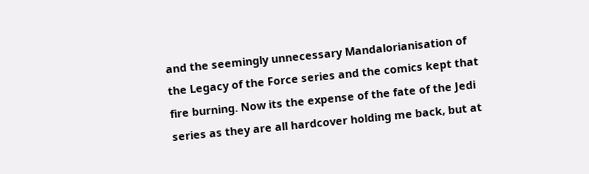and the seemingly unnecessary Mandalorianisation of the Legacy of the Force series and the comics kept that fire burning. Now its the expense of the fate of the Jedi series as they are all hardcover holding me back, but at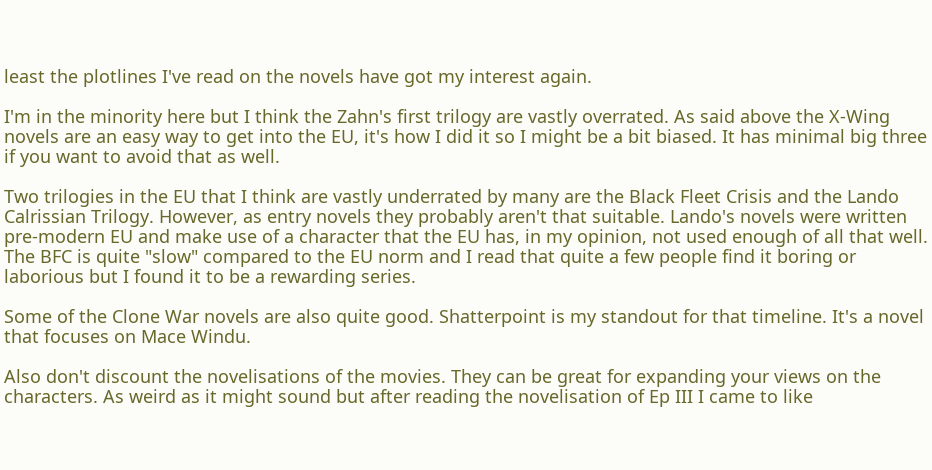least the plotlines I've read on the novels have got my interest again.

I'm in the minority here but I think the Zahn's first trilogy are vastly overrated. As said above the X-Wing novels are an easy way to get into the EU, it's how I did it so I might be a bit biased. It has minimal big three if you want to avoid that as well.

Two trilogies in the EU that I think are vastly underrated by many are the Black Fleet Crisis and the Lando Calrissian Trilogy. However, as entry novels they probably aren't that suitable. Lando's novels were written pre-modern EU and make use of a character that the EU has, in my opinion, not used enough of all that well. The BFC is quite "slow" compared to the EU norm and I read that quite a few people find it boring or laborious but I found it to be a rewarding series.

Some of the Clone War novels are also quite good. Shatterpoint is my standout for that timeline. It's a novel that focuses on Mace Windu.

Also don't discount the novelisations of the movies. They can be great for expanding your views on the characters. As weird as it might sound but after reading the novelisation of Ep III I came to like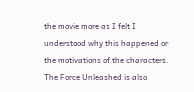the movie more as I felt I understood why this happened or the motivations of the characters. The Force Unleashed is also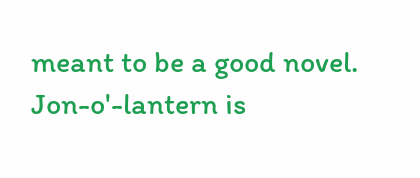meant to be a good novel.
Jon-o'-lantern is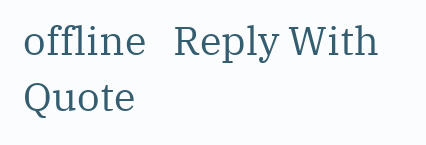offline   Reply With Quote